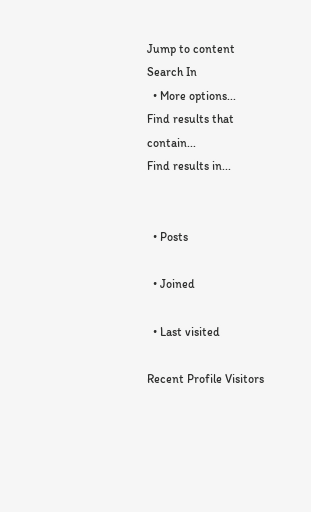Jump to content
Search In
  • More options...
Find results that contain...
Find results in...


  • Posts

  • Joined

  • Last visited

Recent Profile Visitors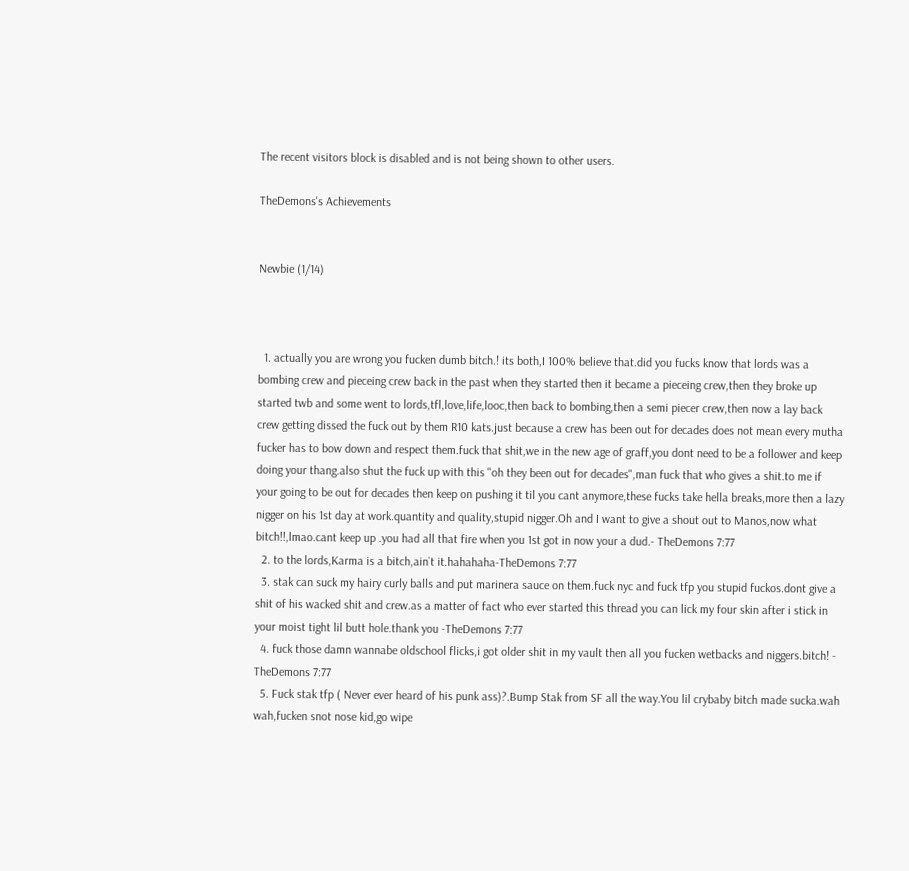The recent visitors block is disabled and is not being shown to other users.

TheDemons's Achievements


Newbie (1/14)



  1. actually you are wrong you fucken dumb bitch.! its both,I 100% believe that.did you fucks know that lords was a bombing crew and pieceing crew back in the past when they started then it became a pieceing crew,then they broke up started twb and some went to lords,tfl,love,life,looc,then back to bombing,then a semi piecer crew,then now a lay back crew getting dissed the fuck out by them R10 kats.just because a crew has been out for decades does not mean every mutha fucker has to bow down and respect them.fuck that shit,we in the new age of graff,you dont need to be a follower and keep doing your thang.also shut the fuck up with this "oh they been out for decades",man fuck that who gives a shit.to me if your going to be out for decades then keep on pushing it til you cant anymore,these fucks take hella breaks,more then a lazy nigger on his 1st day at work.quantity and quality,stupid nigger.Oh and I want to give a shout out to Manos,now what bitch!!,lmao.cant keep up .you had all that fire when you 1st got in now your a dud.- TheDemons 7:77
  2. to the lords,Karma is a bitch,ain`t it.hahahaha-TheDemons 7:77
  3. stak can suck my hairy curly balls and put marinera sauce on them.fuck nyc and fuck tfp you stupid fuckos.dont give a shit of his wacked shit and crew.as a matter of fact who ever started this thread you can lick my four skin after i stick in your moist tight lil butt hole.thank you -TheDemons 7:77
  4. fuck those damn wannabe oldschool flicks,i got older shit in my vault then all you fucken wetbacks and niggers.bitch! - TheDemons 7:77
  5. Fuck stak tfp ( Never ever heard of his punk ass)?.Bump Stak from SF all the way.You lil crybaby bitch made sucka.wah wah,fucken snot nose kid,go wipe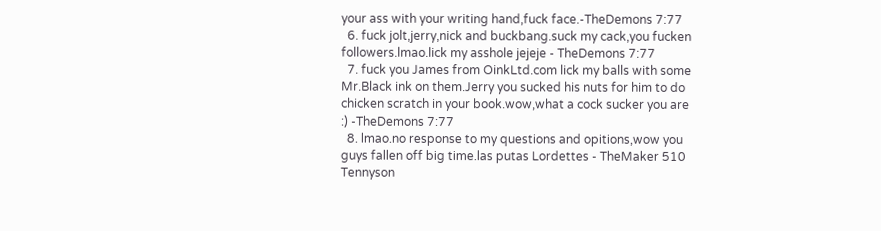your ass with your writing hand,fuck face.-TheDemons 7:77
  6. fuck jolt,jerry,nick and buckbang.suck my cack,you fucken followers.lmao.lick my asshole jejeje - TheDemons 7:77
  7. fuck you James from OinkLtd.com lick my balls with some Mr.Black ink on them.Jerry you sucked his nuts for him to do chicken scratch in your book.wow,what a cock sucker you are :) -TheDemons 7:77
  8. lmao.no response to my questions and opitions,wow you guys fallen off big time.las putas Lordettes - TheMaker 510 Tennyson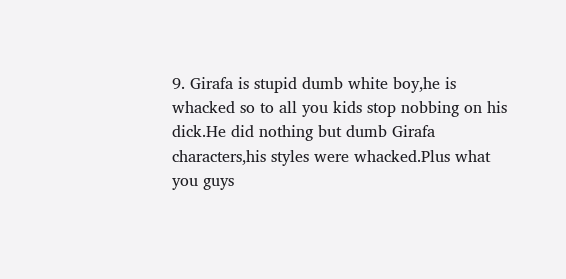9. Girafa is stupid dumb white boy,he is whacked so to all you kids stop nobbing on his dick.He did nothing but dumb Girafa characters,his styles were whacked.Plus what you guys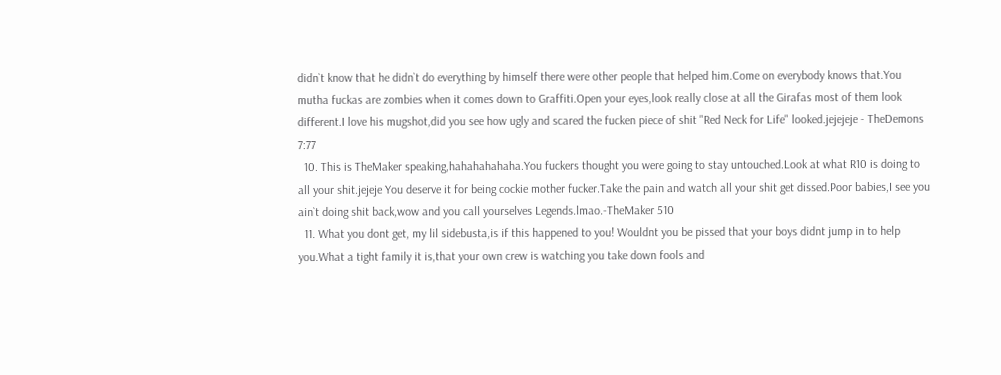didn`t know that he didn`t do everything by himself there were other people that helped him.Come on everybody knows that.You mutha fuckas are zombies when it comes down to Graffiti.Open your eyes,look really close at all the Girafas most of them look different.I love his mugshot,did you see how ugly and scared the fucken piece of shit "Red Neck for Life" looked.jejejeje - TheDemons 7:77
  10. This is TheMaker speaking,hahahahahaha.You fuckers thought you were going to stay untouched.Look at what R10 is doing to all your shit.jejeje You deserve it for being cockie mother fucker.Take the pain and watch all your shit get dissed.Poor babies,I see you ain`t doing shit back,wow and you call yourselves Legends.lmao.-TheMaker 510
  11. What you dont get, my lil sidebusta,is if this happened to you! Wouldnt you be pissed that your boys didnt jump in to help you.What a tight family it is,that your own crew is watching you take down fools and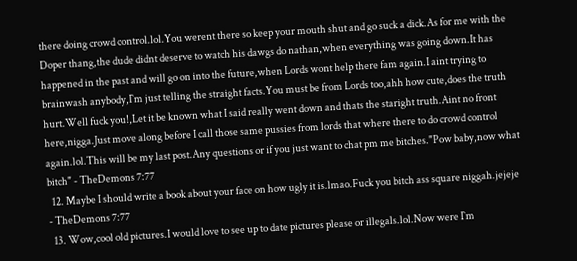there doing crowd control.lol.You werent there so keep your mouth shut and go suck a dick.As for me with the Doper thang,the dude didnt deserve to watch his dawgs do nathan,when everything was going down.It has happened in the past and will go on into the future,when Lords wont help there fam again.I aint trying to brainwash anybody,I`m just telling the straight facts.You must be from Lords too,ahh how cute,does the truth hurt.Well fuck you!,Let it be known what I said really went down and thats the staright truth.Aint no front here,nigga.Just move along before I call those same pussies from lords that where there to do crowd control again.lol.This will be my last post.Any questions or if you just want to chat pm me bitches."Pow baby,now what bitch" - TheDemons 7:77
  12. Maybe I should write a book about your face on how ugly it is.lmao.Fuck you bitch ass square niggah.jejeje - TheDemons 7:77
  13. Wow,cool old pictures.I would love to see up to date pictures please or illegals.lol.Now were I`m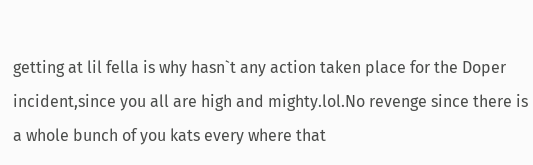getting at lil fella is why hasn`t any action taken place for the Doper incident,since you all are high and mighty.lol.No revenge since there is a whole bunch of you kats every where that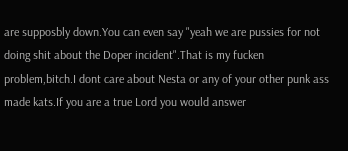are supposbly down.You can even say "yeah we are pussies for not doing shit about the Doper incident".That is my fucken problem,bitch.I dont care about Nesta or any of your other punk ass made kats.If you are a true Lord you would answer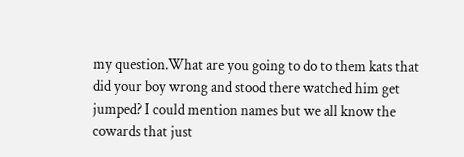my question.What are you going to do to them kats that did your boy wrong and stood there watched him get jumped? I could mention names but we all know the cowards that just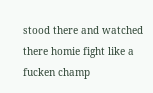stood there and watched there homie fight like a fucken champ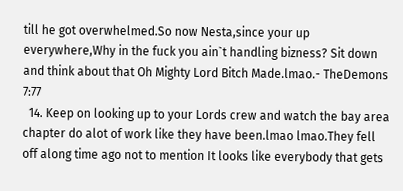till he got overwhelmed.So now Nesta,since your up everywhere,Why in the fuck you ain`t handling bizness? Sit down and think about that Oh Mighty Lord Bitch Made.lmao.- TheDemons 7:77
  14. Keep on looking up to your Lords crew and watch the bay area chapter do alot of work like they have been.lmao lmao.They fell off along time ago not to mention It looks like everybody that gets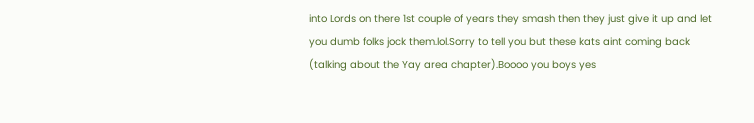into Lords on there 1st couple of years they smash then they just give it up and let you dumb folks jock them.lol.Sorry to tell you but these kats aint coming back (talking about the Yay area chapter).Boooo you boys yes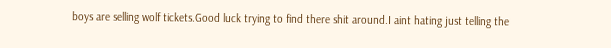boys are selling wolf tickets.Good luck trying to find there shit around.I aint hating just telling the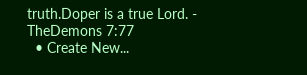truth.Doper is a true Lord. - TheDemons 7:77
  • Create New...